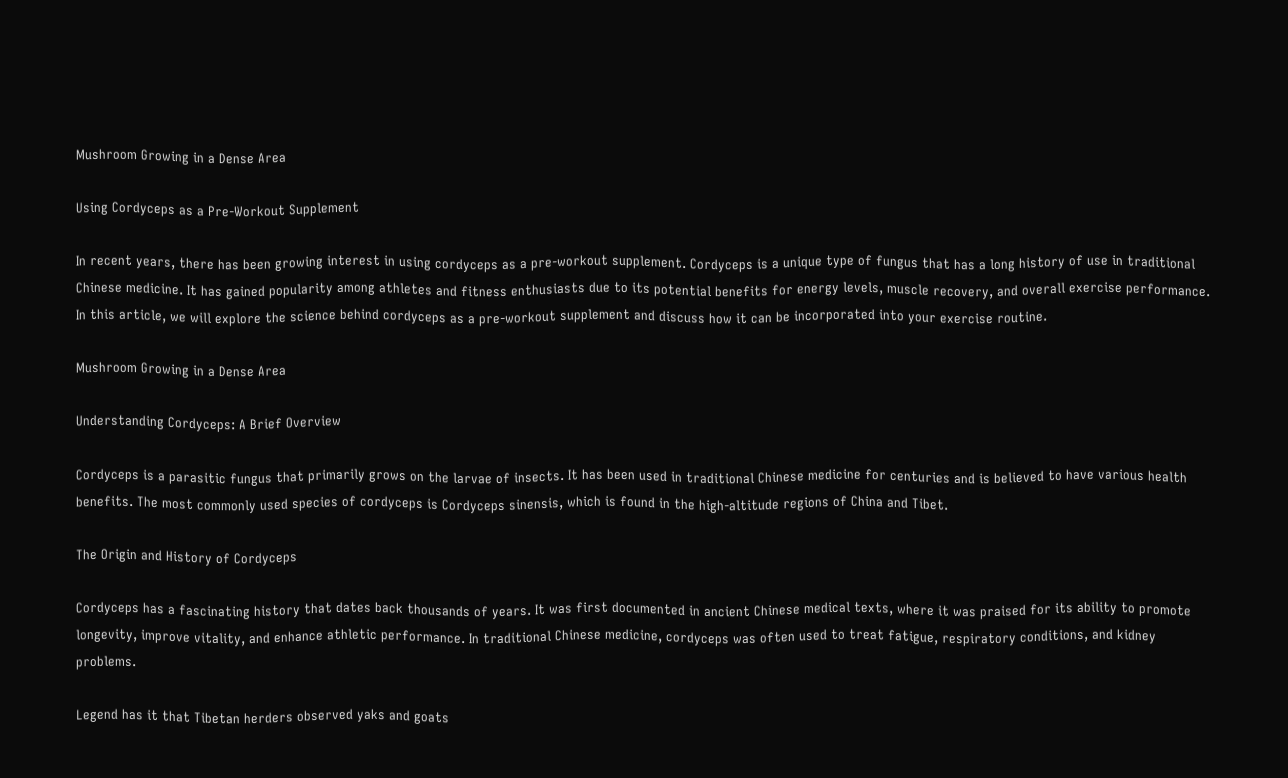Mushroom Growing in a Dense Area

Using Cordyceps as a Pre-Workout Supplement

In recent years, there has been growing interest in using cordyceps as a pre-workout supplement. Cordyceps is a unique type of fungus that has a long history of use in traditional Chinese medicine. It has gained popularity among athletes and fitness enthusiasts due to its potential benefits for energy levels, muscle recovery, and overall exercise performance. In this article, we will explore the science behind cordyceps as a pre-workout supplement and discuss how it can be incorporated into your exercise routine.

Mushroom Growing in a Dense Area

Understanding Cordyceps: A Brief Overview

Cordyceps is a parasitic fungus that primarily grows on the larvae of insects. It has been used in traditional Chinese medicine for centuries and is believed to have various health benefits. The most commonly used species of cordyceps is Cordyceps sinensis, which is found in the high-altitude regions of China and Tibet.

The Origin and History of Cordyceps

Cordyceps has a fascinating history that dates back thousands of years. It was first documented in ancient Chinese medical texts, where it was praised for its ability to promote longevity, improve vitality, and enhance athletic performance. In traditional Chinese medicine, cordyceps was often used to treat fatigue, respiratory conditions, and kidney problems.

Legend has it that Tibetan herders observed yaks and goats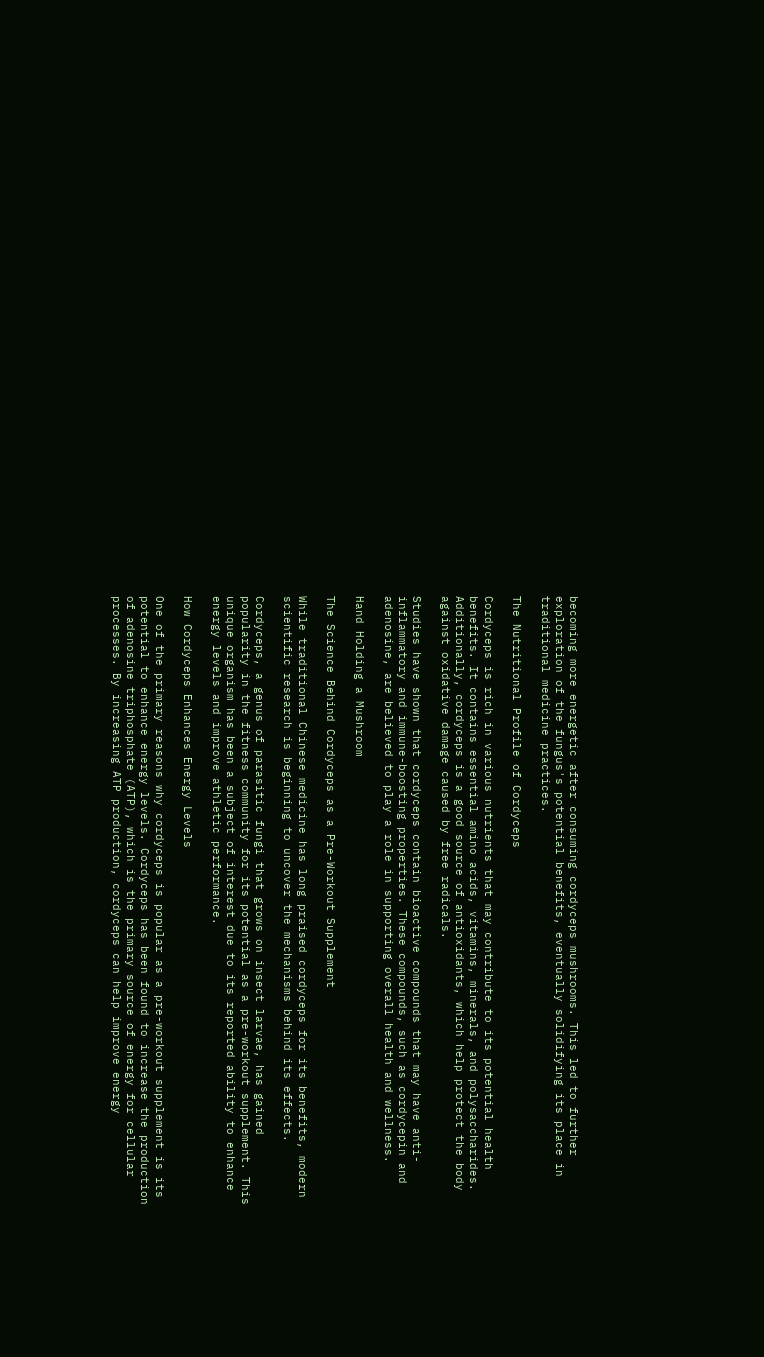becoming more energetic after consuming cordyceps mushrooms. This led to further exploration of the fungus's potential benefits, eventually solidifying its place in traditional medicine practices.

The Nutritional Profile of Cordyceps

Cordyceps is rich in various nutrients that may contribute to its potential health benefits. It contains essential amino acids, vitamins, minerals, and polysaccharides. Additionally, cordyceps is a good source of antioxidants, which help protect the body against oxidative damage caused by free radicals.

Studies have shown that cordyceps contain bioactive compounds that may have anti-inflammatory and immune-boosting properties. These compounds, such as cordycepin and adenosine, are believed to play a role in supporting overall health and wellness.

Hand Holding a Mushroom

The Science Behind Cordyceps as a Pre-Workout Supplement

While traditional Chinese medicine has long praised cordyceps for its benefits, modern scientific research is beginning to uncover the mechanisms behind its effects.

Cordyceps, a genus of parasitic fungi that grows on insect larvae, has gained popularity in the fitness community for its potential as a pre-workout supplement. This unique organism has been a subject of interest due to its reported ability to enhance energy levels and improve athletic performance.

How Cordyceps Enhances Energy Levels

One of the primary reasons why cordyceps is popular as a pre-workout supplement is its potential to enhance energy levels. Cordyceps has been found to increase the production of adenosine triphosphate (ATP), which is the primary source of energy for cellular processes. By increasing ATP production, cordyceps can help improve energy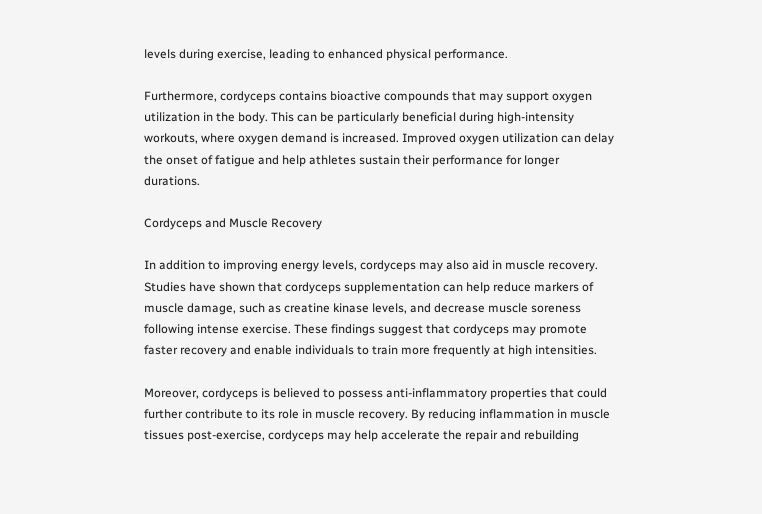levels during exercise, leading to enhanced physical performance.

Furthermore, cordyceps contains bioactive compounds that may support oxygen utilization in the body. This can be particularly beneficial during high-intensity workouts, where oxygen demand is increased. Improved oxygen utilization can delay the onset of fatigue and help athletes sustain their performance for longer durations.

Cordyceps and Muscle Recovery

In addition to improving energy levels, cordyceps may also aid in muscle recovery. Studies have shown that cordyceps supplementation can help reduce markers of muscle damage, such as creatine kinase levels, and decrease muscle soreness following intense exercise. These findings suggest that cordyceps may promote faster recovery and enable individuals to train more frequently at high intensities.

Moreover, cordyceps is believed to possess anti-inflammatory properties that could further contribute to its role in muscle recovery. By reducing inflammation in muscle tissues post-exercise, cordyceps may help accelerate the repair and rebuilding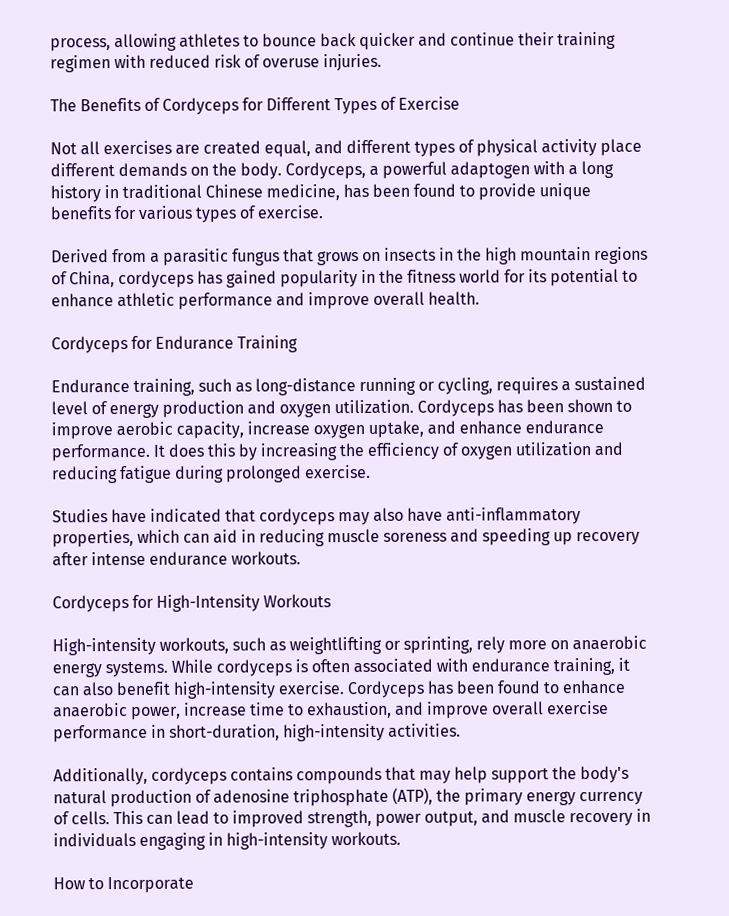process, allowing athletes to bounce back quicker and continue their training regimen with reduced risk of overuse injuries.

The Benefits of Cordyceps for Different Types of Exercise

Not all exercises are created equal, and different types of physical activity place different demands on the body. Cordyceps, a powerful adaptogen with a long history in traditional Chinese medicine, has been found to provide unique benefits for various types of exercise.

Derived from a parasitic fungus that grows on insects in the high mountain regions of China, cordyceps has gained popularity in the fitness world for its potential to enhance athletic performance and improve overall health.

Cordyceps for Endurance Training

Endurance training, such as long-distance running or cycling, requires a sustained level of energy production and oxygen utilization. Cordyceps has been shown to improve aerobic capacity, increase oxygen uptake, and enhance endurance performance. It does this by increasing the efficiency of oxygen utilization and reducing fatigue during prolonged exercise.

Studies have indicated that cordyceps may also have anti-inflammatory properties, which can aid in reducing muscle soreness and speeding up recovery after intense endurance workouts.

Cordyceps for High-Intensity Workouts

High-intensity workouts, such as weightlifting or sprinting, rely more on anaerobic energy systems. While cordyceps is often associated with endurance training, it can also benefit high-intensity exercise. Cordyceps has been found to enhance anaerobic power, increase time to exhaustion, and improve overall exercise performance in short-duration, high-intensity activities.

Additionally, cordyceps contains compounds that may help support the body's natural production of adenosine triphosphate (ATP), the primary energy currency of cells. This can lead to improved strength, power output, and muscle recovery in individuals engaging in high-intensity workouts.

How to Incorporate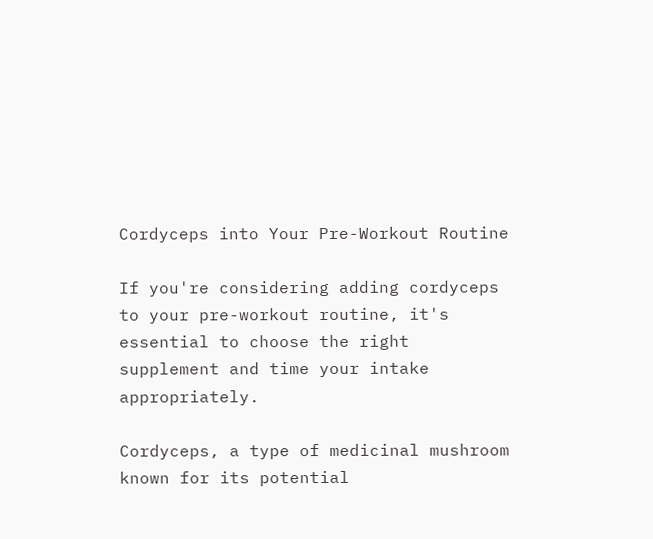Cordyceps into Your Pre-Workout Routine

If you're considering adding cordyceps to your pre-workout routine, it's essential to choose the right supplement and time your intake appropriately.

Cordyceps, a type of medicinal mushroom known for its potential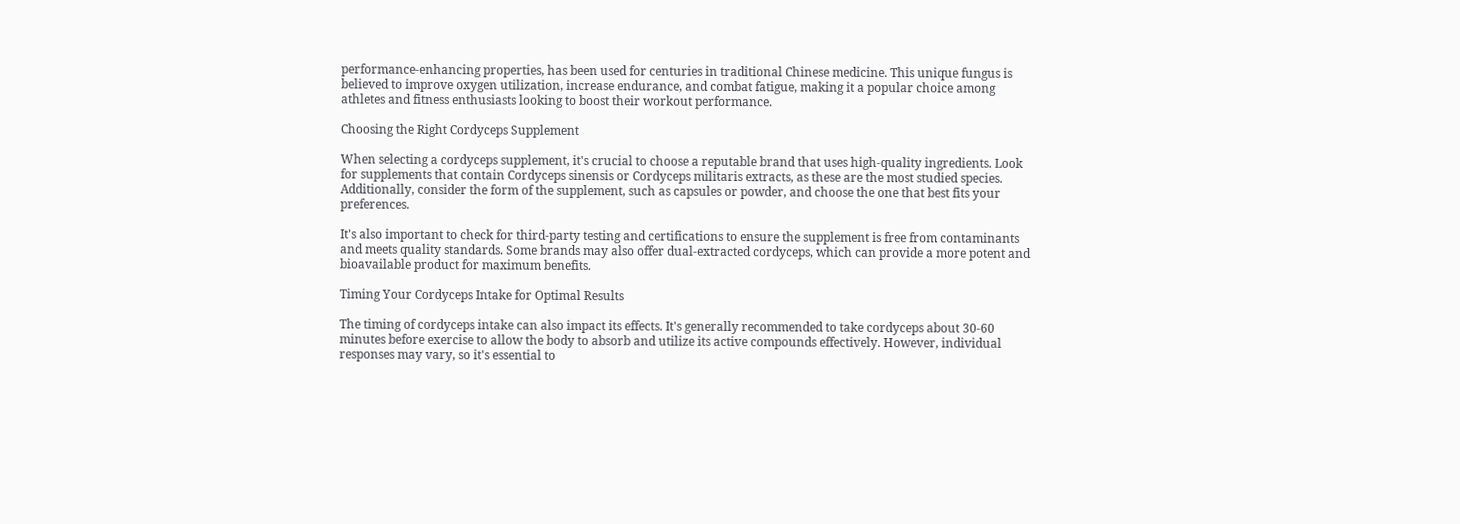performance-enhancing properties, has been used for centuries in traditional Chinese medicine. This unique fungus is believed to improve oxygen utilization, increase endurance, and combat fatigue, making it a popular choice among athletes and fitness enthusiasts looking to boost their workout performance.

Choosing the Right Cordyceps Supplement

When selecting a cordyceps supplement, it's crucial to choose a reputable brand that uses high-quality ingredients. Look for supplements that contain Cordyceps sinensis or Cordyceps militaris extracts, as these are the most studied species. Additionally, consider the form of the supplement, such as capsules or powder, and choose the one that best fits your preferences.

It's also important to check for third-party testing and certifications to ensure the supplement is free from contaminants and meets quality standards. Some brands may also offer dual-extracted cordyceps, which can provide a more potent and bioavailable product for maximum benefits.

Timing Your Cordyceps Intake for Optimal Results

The timing of cordyceps intake can also impact its effects. It's generally recommended to take cordyceps about 30-60 minutes before exercise to allow the body to absorb and utilize its active compounds effectively. However, individual responses may vary, so it's essential to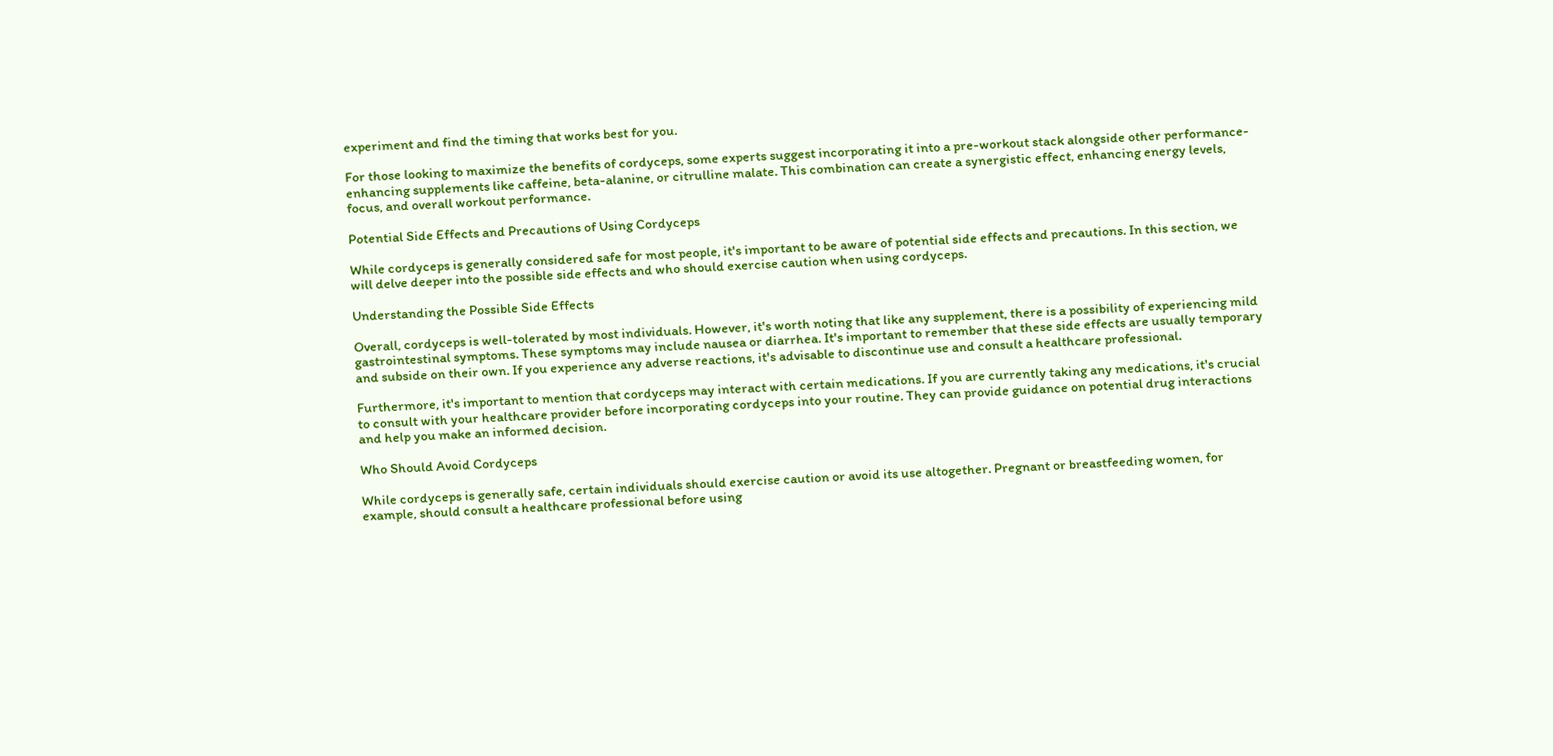experiment and find the timing that works best for you.

For those looking to maximize the benefits of cordyceps, some experts suggest incorporating it into a pre-workout stack alongside other performance-enhancing supplements like caffeine, beta-alanine, or citrulline malate. This combination can create a synergistic effect, enhancing energy levels, focus, and overall workout performance.

Potential Side Effects and Precautions of Using Cordyceps

While cordyceps is generally considered safe for most people, it's important to be aware of potential side effects and precautions. In this section, we will delve deeper into the possible side effects and who should exercise caution when using cordyceps.

Understanding the Possible Side Effects

Overall, cordyceps is well-tolerated by most individuals. However, it's worth noting that like any supplement, there is a possibility of experiencing mild gastrointestinal symptoms. These symptoms may include nausea or diarrhea. It's important to remember that these side effects are usually temporary and subside on their own. If you experience any adverse reactions, it's advisable to discontinue use and consult a healthcare professional.

Furthermore, it's important to mention that cordyceps may interact with certain medications. If you are currently taking any medications, it's crucial to consult with your healthcare provider before incorporating cordyceps into your routine. They can provide guidance on potential drug interactions and help you make an informed decision.

Who Should Avoid Cordyceps

While cordyceps is generally safe, certain individuals should exercise caution or avoid its use altogether. Pregnant or breastfeeding women, for example, should consult a healthcare professional before using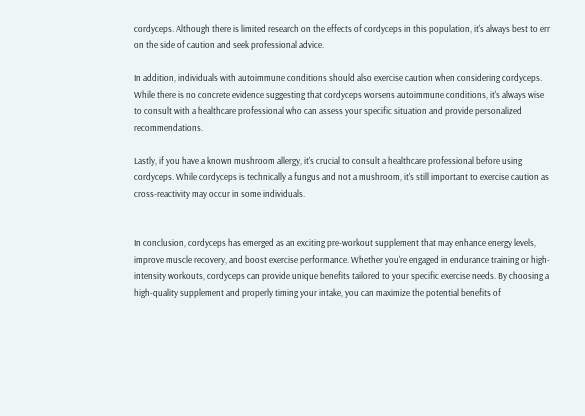cordyceps. Although there is limited research on the effects of cordyceps in this population, it's always best to err on the side of caution and seek professional advice.

In addition, individuals with autoimmune conditions should also exercise caution when considering cordyceps. While there is no concrete evidence suggesting that cordyceps worsens autoimmune conditions, it's always wise to consult with a healthcare professional who can assess your specific situation and provide personalized recommendations.

Lastly, if you have a known mushroom allergy, it's crucial to consult a healthcare professional before using cordyceps. While cordyceps is technically a fungus and not a mushroom, it's still important to exercise caution as cross-reactivity may occur in some individuals.


In conclusion, cordyceps has emerged as an exciting pre-workout supplement that may enhance energy levels, improve muscle recovery, and boost exercise performance. Whether you're engaged in endurance training or high-intensity workouts, cordyceps can provide unique benefits tailored to your specific exercise needs. By choosing a high-quality supplement and properly timing your intake, you can maximize the potential benefits of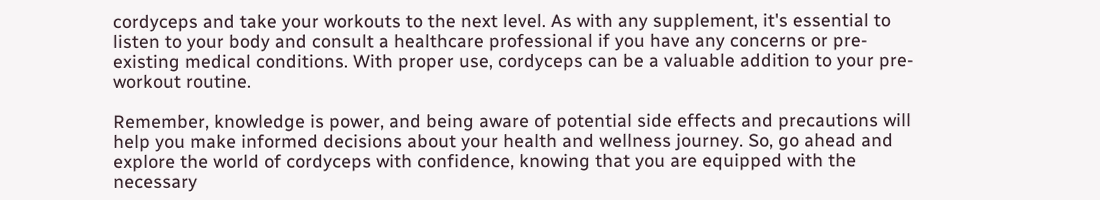cordyceps and take your workouts to the next level. As with any supplement, it's essential to listen to your body and consult a healthcare professional if you have any concerns or pre-existing medical conditions. With proper use, cordyceps can be a valuable addition to your pre-workout routine.

Remember, knowledge is power, and being aware of potential side effects and precautions will help you make informed decisions about your health and wellness journey. So, go ahead and explore the world of cordyceps with confidence, knowing that you are equipped with the necessary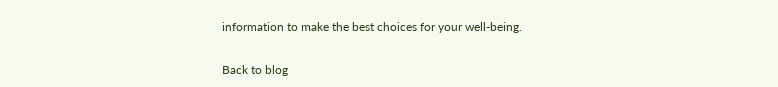information to make the best choices for your well-being.

Back to blog